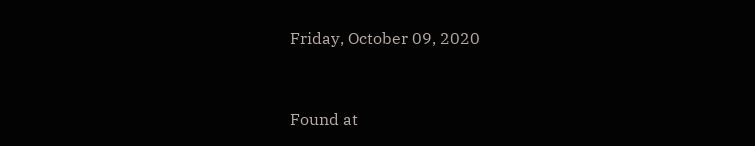Friday, October 09, 2020


Found at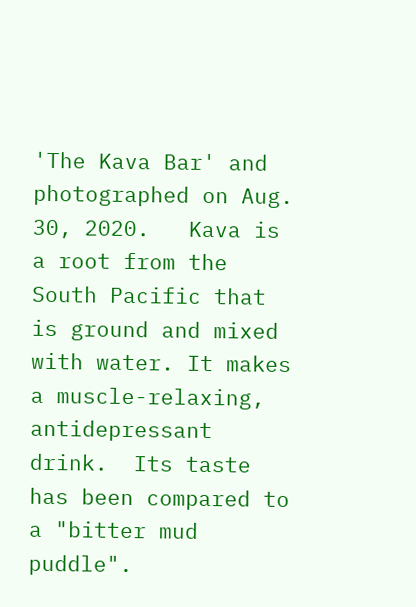'The Kava Bar' and photographed on Aug. 30, 2020.   Kava is a root from the South Pacific that is ground and mixed with water. It makes a muscle-relaxing, antidepressant drink.  Its taste has been compared to a "bitter mud puddle".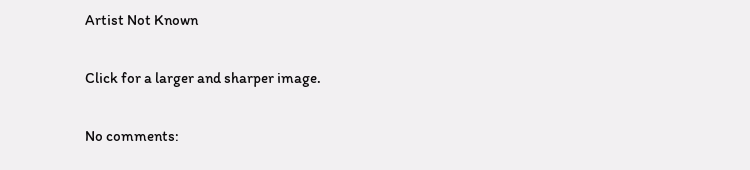Artist Not Known

Click for a larger and sharper image.

No comments: